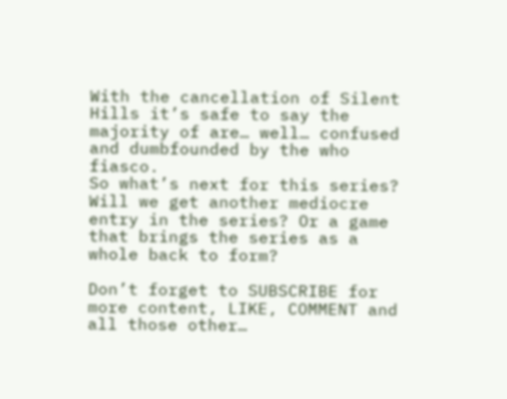With the cancellation of Silent Hills it’s safe to say the majority of are… well… confused and dumbfounded by the who fiasco.
So what’s next for this series? Will we get another mediocre entry in the series? Or a game that brings the series as a whole back to form?

Don’t forget to SUBSCRIBE for more content, LIKE, COMMENT and all those other…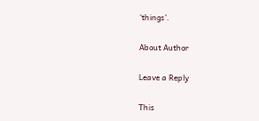‘things’.

About Author

Leave a Reply

This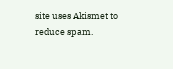site uses Akismet to reduce spam.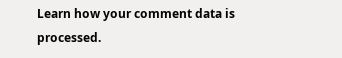Learn how your comment data is processed.